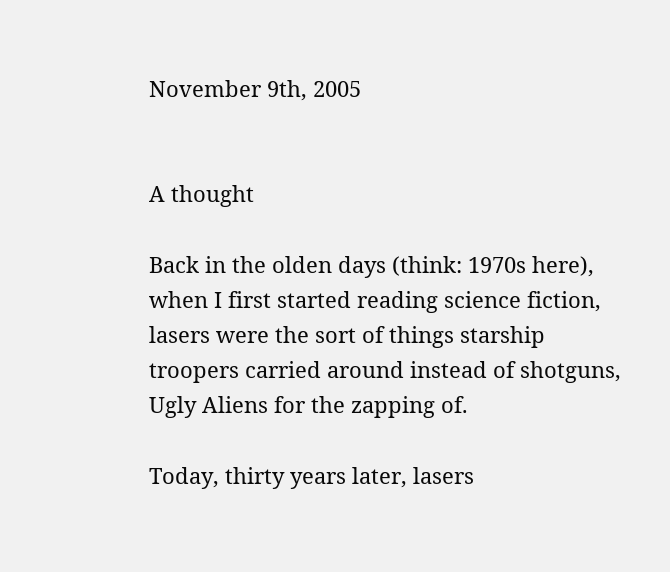November 9th, 2005


A thought

Back in the olden days (think: 1970s here), when I first started reading science fiction, lasers were the sort of things starship troopers carried around instead of shotguns, Ugly Aliens for the zapping of.

Today, thirty years later, lasers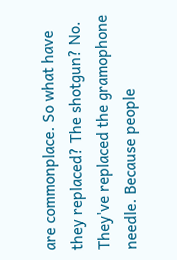are commonplace. So what have they replaced? The shotgun? No. They've replaced the gramophone needle. Because people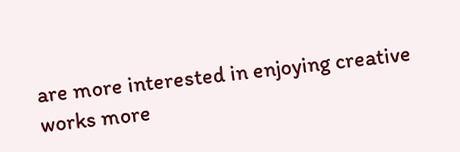are more interested in enjoying creative works more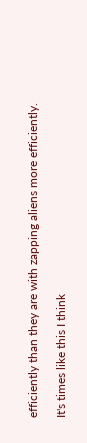efficiently than they are with zapping aliens more efficiently.

It's times like this I think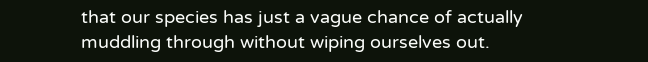that our species has just a vague chance of actually muddling through without wiping ourselves out.